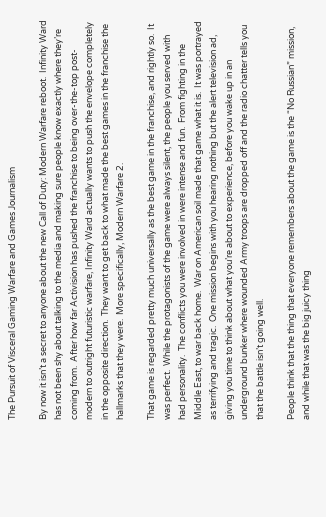The Pursuit of Visceral Gaming Warfare and Games Journalism

By now it isn’t a secret to anyone about the new Call of Duty: Modern Warfare reboot.  Infinity Ward has not been shy about talking to the media and making sure people know exactly where they’re coming from.  After how far Activision has pushed the franchise to being over-the-top post-modern to outright futuristic warfare, Infinity Ward actually wants to push the envelope completely in the opposite direction.  They want to get back to what made the best games in the franchise the hallmarks that they were.  More specifically, Modern Warfare 2.

That game is regarded pretty much universally as the best game in the franchise, and rightly so.  It was perfect.  While the protagonists of the game were always silent, the people you served with had personality.  The conflicts you were involved in were intense and fun.  From fighting in the Middle East, to war back home.  War on American soil made that game what it is.  It was portrayed as terrifying and tragic.  One mission begins with you hearing nothing but the alert television ad, giving you time to think about what you’re about to experience, before you wake up in an underground bunker where wounded Army troops are dropped off and the radio chatter tells you that the battle isn’t going well.

People think that the thing that everyone remembers about the game is the “No Russian” mission, and while that was the big juicy thing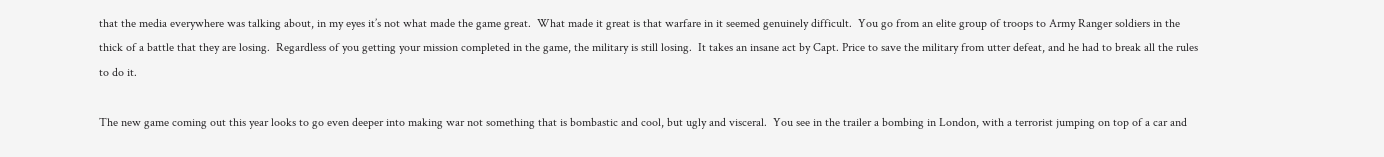that the media everywhere was talking about, in my eyes it’s not what made the game great.  What made it great is that warfare in it seemed genuinely difficult.  You go from an elite group of troops to Army Ranger soldiers in the thick of a battle that they are losing.  Regardless of you getting your mission completed in the game, the military is still losing.  It takes an insane act by Capt. Price to save the military from utter defeat, and he had to break all the rules to do it.

The new game coming out this year looks to go even deeper into making war not something that is bombastic and cool, but ugly and visceral.  You see in the trailer a bombing in London, with a terrorist jumping on top of a car and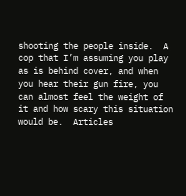shooting the people inside.  A cop that I’m assuming you play as is behind cover, and when you hear their gun fire, you can almost feel the weight of it and how scary this situation would be.  Articles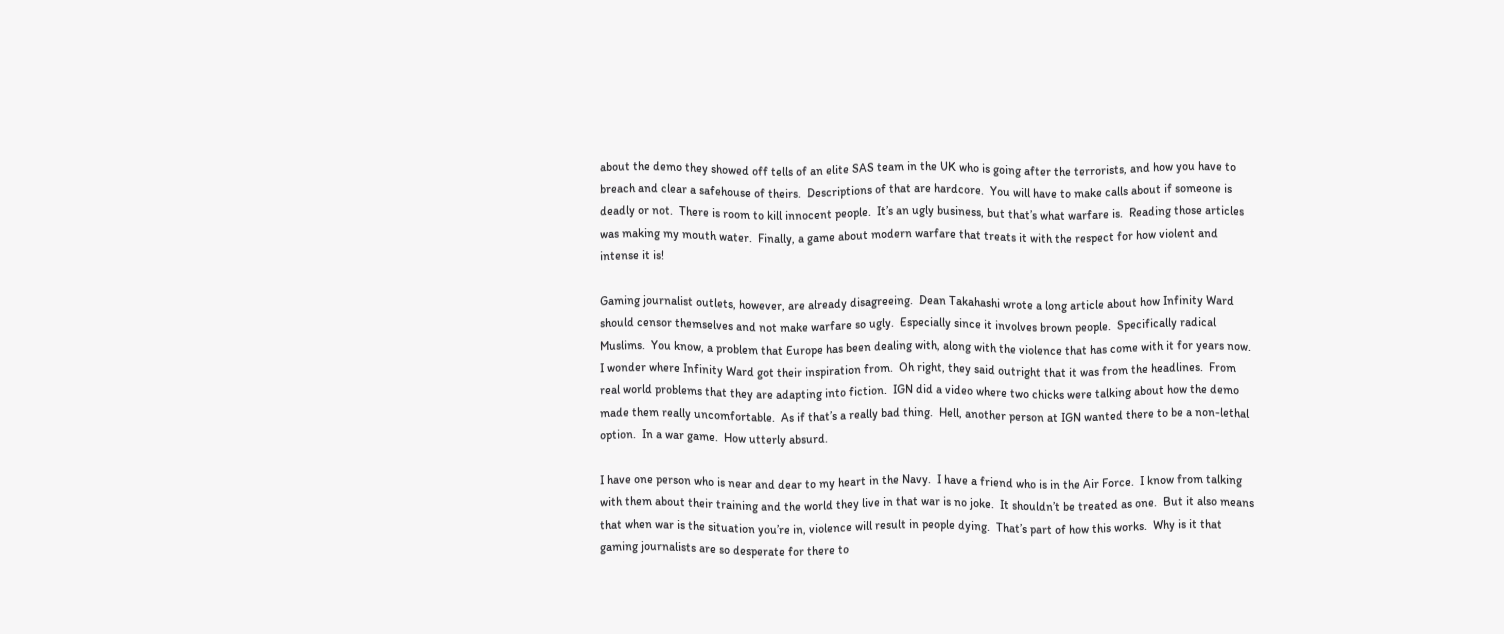about the demo they showed off tells of an elite SAS team in the UK who is going after the terrorists, and how you have to breach and clear a safehouse of theirs.  Descriptions of that are hardcore.  You will have to make calls about if someone is deadly or not.  There is room to kill innocent people.  It’s an ugly business, but that’s what warfare is.  Reading those articles was making my mouth water.  Finally, a game about modern warfare that treats it with the respect for how violent and intense it is!

Gaming journalist outlets, however, are already disagreeing.  Dean Takahashi wrote a long article about how Infinity Ward should censor themselves and not make warfare so ugly.  Especially since it involves brown people.  Specifically radical Muslims.  You know, a problem that Europe has been dealing with, along with the violence that has come with it for years now.  I wonder where Infinity Ward got their inspiration from.  Oh right, they said outright that it was from the headlines.  From real world problems that they are adapting into fiction.  IGN did a video where two chicks were talking about how the demo made them really uncomfortable.  As if that’s a really bad thing.  Hell, another person at IGN wanted there to be a non-lethal option.  In a war game.  How utterly absurd.

I have one person who is near and dear to my heart in the Navy.  I have a friend who is in the Air Force.  I know from talking with them about their training and the world they live in that war is no joke.  It shouldn’t be treated as one.  But it also means that when war is the situation you’re in, violence will result in people dying.  That’s part of how this works.  Why is it that gaming journalists are so desperate for there to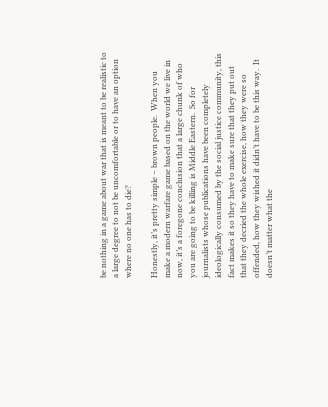be nothing in a game about war that is meant to be realistic to a large degree to not be uncomfortable or to have an option where no one has to die?

Honestly, it’s pretty simple – brown people.  When you make a modern warfare game based on the world we live in now, it’s a foregone conclusion that a large chunk of who you are going to be killing is Middle Eastern.  So for journalists whose publications have been completely ideologically consumed by the social justice community, this fact makes it so they have to make sure that they put out that they decried the whole exercise, how they were so offended, how they wished it didn’t have to be this way.  It doesn’t matter what the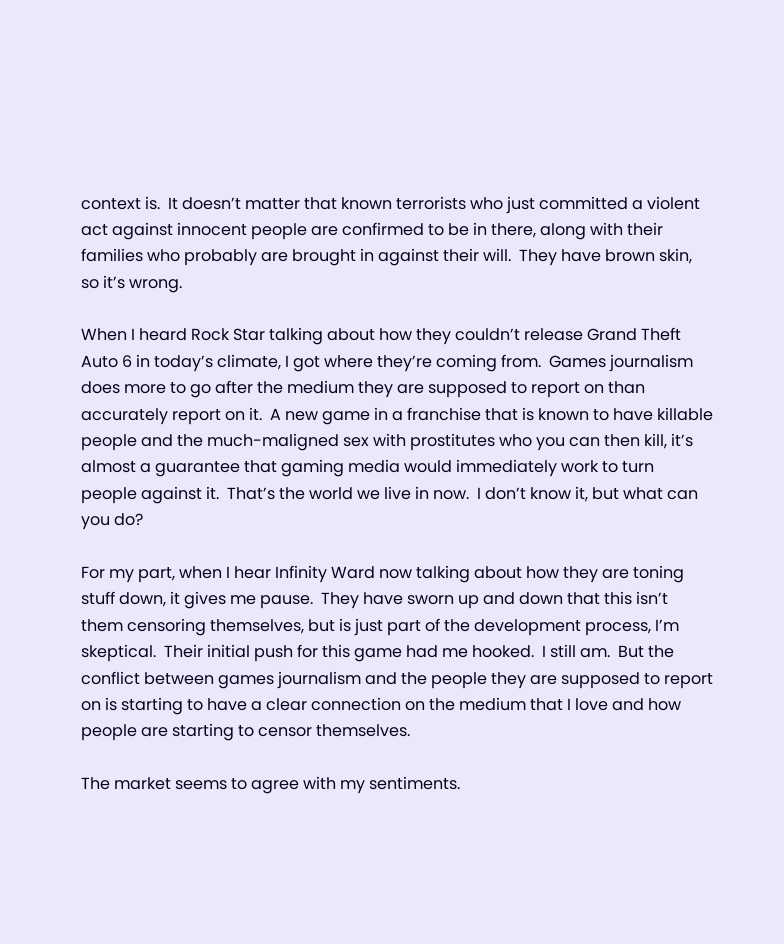context is.  It doesn’t matter that known terrorists who just committed a violent act against innocent people are confirmed to be in there, along with their families who probably are brought in against their will.  They have brown skin, so it’s wrong.

When I heard Rock Star talking about how they couldn’t release Grand Theft Auto 6 in today’s climate, I got where they’re coming from.  Games journalism does more to go after the medium they are supposed to report on than accurately report on it.  A new game in a franchise that is known to have killable people and the much-maligned sex with prostitutes who you can then kill, it’s almost a guarantee that gaming media would immediately work to turn people against it.  That’s the world we live in now.  I don’t know it, but what can you do?

For my part, when I hear Infinity Ward now talking about how they are toning stuff down, it gives me pause.  They have sworn up and down that this isn’t them censoring themselves, but is just part of the development process, I’m skeptical.  Their initial push for this game had me hooked.  I still am.  But the conflict between games journalism and the people they are supposed to report on is starting to have a clear connection on the medium that I love and how people are starting to censor themselves.

The market seems to agree with my sentiments.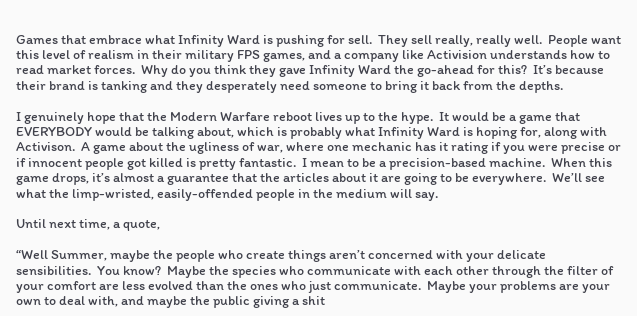Games that embrace what Infinity Ward is pushing for sell.  They sell really, really well.  People want this level of realism in their military FPS games, and a company like Activision understands how to read market forces.  Why do you think they gave Infinity Ward the go-ahead for this?  It’s because their brand is tanking and they desperately need someone to bring it back from the depths.

I genuinely hope that the Modern Warfare reboot lives up to the hype.  It would be a game that EVERYBODY would be talking about, which is probably what Infinity Ward is hoping for, along with Activison.  A game about the ugliness of war, where one mechanic has it rating if you were precise or if innocent people got killed is pretty fantastic.  I mean to be a precision-based machine.  When this game drops, it’s almost a guarantee that the articles about it are going to be everywhere.  We’ll see what the limp-wristed, easily-offended people in the medium will say.

Until next time, a quote,

“Well Summer, maybe the people who create things aren’t concerned with your delicate sensibilities.  You know?  Maybe the species who communicate with each other through the filter of your comfort are less evolved than the ones who just communicate.  Maybe your problems are your own to deal with, and maybe the public giving a shit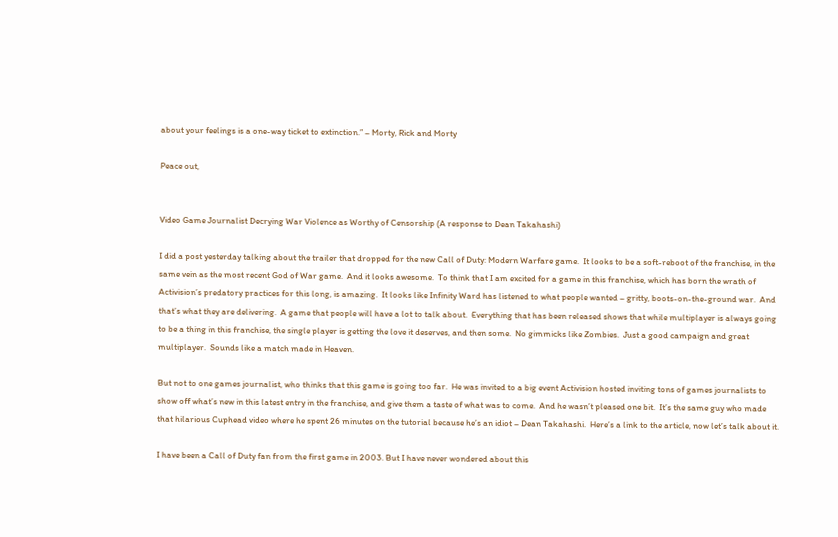about your feelings is a one-way ticket to extinction.” – Morty, Rick and Morty

Peace out,


Video Game Journalist Decrying War Violence as Worthy of Censorship (A response to Dean Takahashi)

I did a post yesterday talking about the trailer that dropped for the new Call of Duty: Modern Warfare game.  It looks to be a soft-reboot of the franchise, in the same vein as the most recent God of War game.  And it looks awesome.  To think that I am excited for a game in this franchise, which has born the wrath of Activision’s predatory practices for this long, is amazing.  It looks like Infinity Ward has listened to what people wanted – gritty, boots-on-the-ground war.  And that’s what they are delivering.  A game that people will have a lot to talk about.  Everything that has been released shows that while multiplayer is always going to be a thing in this franchise, the single player is getting the love it deserves, and then some.  No gimmicks like Zombies.  Just a good campaign and great multiplayer.  Sounds like a match made in Heaven.

But not to one games journalist, who thinks that this game is going too far.  He was invited to a big event Activision hosted inviting tons of games journalists to show off what’s new in this latest entry in the franchise, and give them a taste of what was to come.  And he wasn’t pleased one bit.  It’s the same guy who made that hilarious Cuphead video where he spent 26 minutes on the tutorial because he’s an idiot – Dean Takahashi.  Here’s a link to the article, now let’s talk about it.

I have been a Call of Duty fan from the first game in 2003. But I have never wondered about this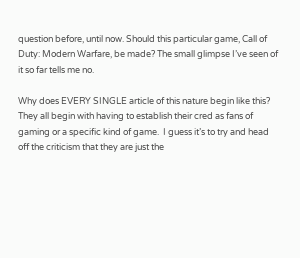question before, until now. Should this particular game, Call of Duty: Modern Warfare, be made? The small glimpse I’ve seen of it so far tells me no.

Why does EVERY SINGLE article of this nature begin like this?  They all begin with having to establish their cred as fans of gaming or a specific kind of game.  I guess it’s to try and head off the criticism that they are just the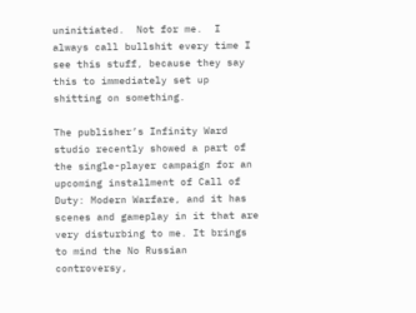uninitiated.  Not for me.  I always call bullshit every time I see this stuff, because they say this to immediately set up shitting on something.

The publisher’s Infinity Ward studio recently showed a part of the single-player campaign for an upcoming installment of Call of Duty: Modern Warfare, and it has scenes and gameplay in it that are very disturbing to me. It brings to mind the No Russian controversy,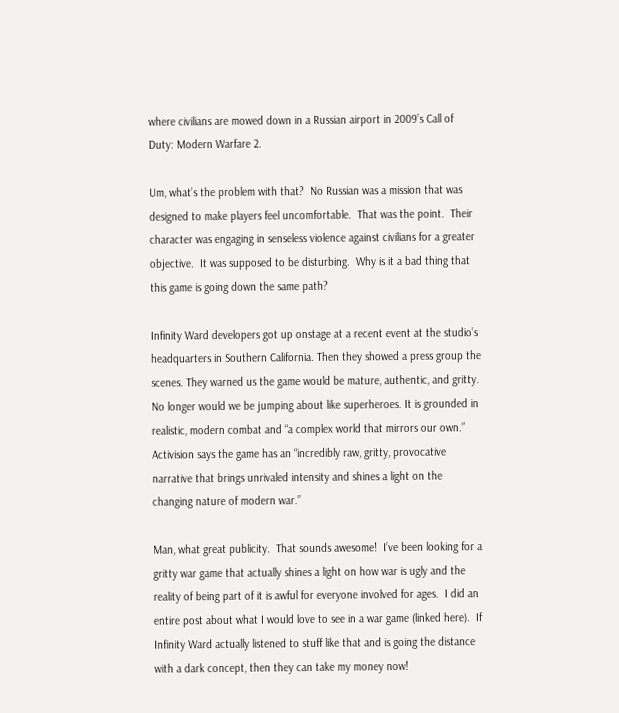where civilians are mowed down in a Russian airport in 2009’s Call of Duty: Modern Warfare 2.

Um, what’s the problem with that?  No Russian was a mission that was designed to make players feel uncomfortable.  That was the point.  Their character was engaging in senseless violence against civilians for a greater objective.  It was supposed to be disturbing.  Why is it a bad thing that this game is going down the same path?

Infinity Ward developers got up onstage at a recent event at the studio’s headquarters in Southern California. Then they showed a press group the scenes. They warned us the game would be mature, authentic, and gritty. No longer would we be jumping about like superheroes. It is grounded in realistic, modern combat and “a complex world that mirrors our own.” Activision says the game has an “incredibly raw, gritty, provocative narrative that brings unrivaled intensity and shines a light on the changing nature of modern war.”

Man, what great publicity.  That sounds awesome!  I’ve been looking for a gritty war game that actually shines a light on how war is ugly and the reality of being part of it is awful for everyone involved for ages.  I did an entire post about what I would love to see in a war game (linked here).  If Infinity Ward actually listened to stuff like that and is going the distance with a dark concept, then they can take my money now!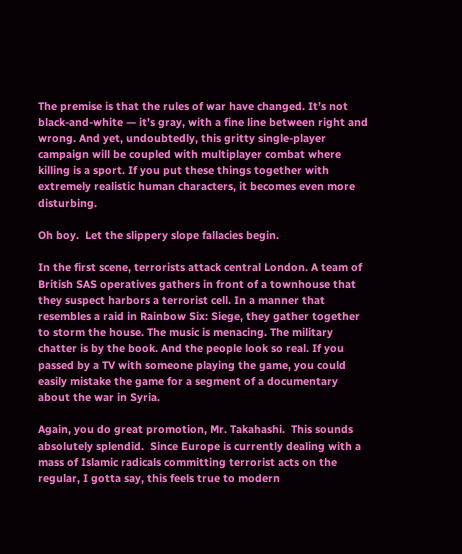The premise is that the rules of war have changed. It’s not black-and-white — it’s gray, with a fine line between right and wrong. And yet, undoubtedly, this gritty single-player campaign will be coupled with multiplayer combat where killing is a sport. If you put these things together with extremely realistic human characters, it becomes even more disturbing.

Oh boy.  Let the slippery slope fallacies begin.

In the first scene, terrorists attack central London. A team of British SAS operatives gathers in front of a townhouse that they suspect harbors a terrorist cell. In a manner that resembles a raid in Rainbow Six: Siege, they gather together to storm the house. The music is menacing. The military chatter is by the book. And the people look so real. If you passed by a TV with someone playing the game, you could easily mistake the game for a segment of a documentary about the war in Syria.

Again, you do great promotion, Mr. Takahashi.  This sounds absolutely splendid.  Since Europe is currently dealing with a mass of Islamic radicals committing terrorist acts on the regular, I gotta say, this feels true to modern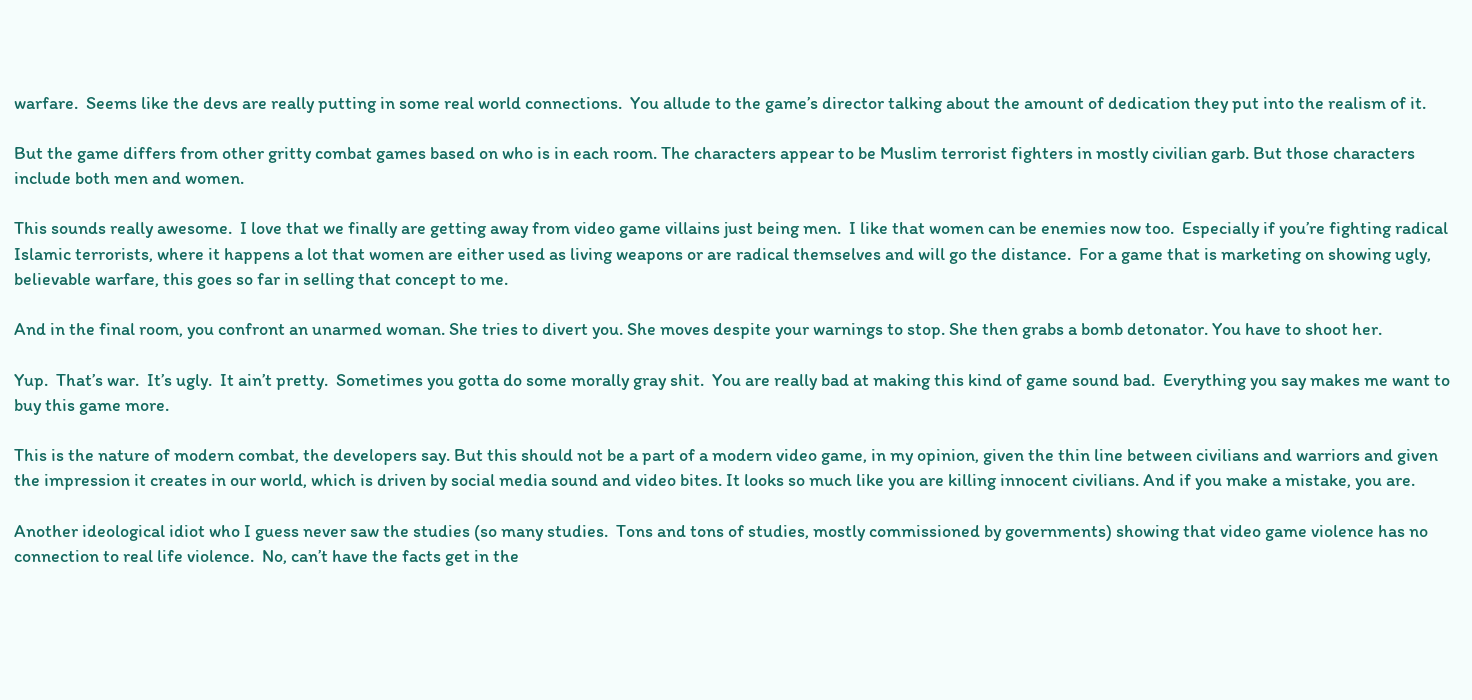warfare.  Seems like the devs are really putting in some real world connections.  You allude to the game’s director talking about the amount of dedication they put into the realism of it.

But the game differs from other gritty combat games based on who is in each room. The characters appear to be Muslim terrorist fighters in mostly civilian garb. But those characters include both men and women.

This sounds really awesome.  I love that we finally are getting away from video game villains just being men.  I like that women can be enemies now too.  Especially if you’re fighting radical Islamic terrorists, where it happens a lot that women are either used as living weapons or are radical themselves and will go the distance.  For a game that is marketing on showing ugly, believable warfare, this goes so far in selling that concept to me.

And in the final room, you confront an unarmed woman. She tries to divert you. She moves despite your warnings to stop. She then grabs a bomb detonator. You have to shoot her.

Yup.  That’s war.  It’s ugly.  It ain’t pretty.  Sometimes you gotta do some morally gray shit.  You are really bad at making this kind of game sound bad.  Everything you say makes me want to buy this game more.

This is the nature of modern combat, the developers say. But this should not be a part of a modern video game, in my opinion, given the thin line between civilians and warriors and given the impression it creates in our world, which is driven by social media sound and video bites. It looks so much like you are killing innocent civilians. And if you make a mistake, you are.

Another ideological idiot who I guess never saw the studies (so many studies.  Tons and tons of studies, mostly commissioned by governments) showing that video game violence has no connection to real life violence.  No, can’t have the facts get in the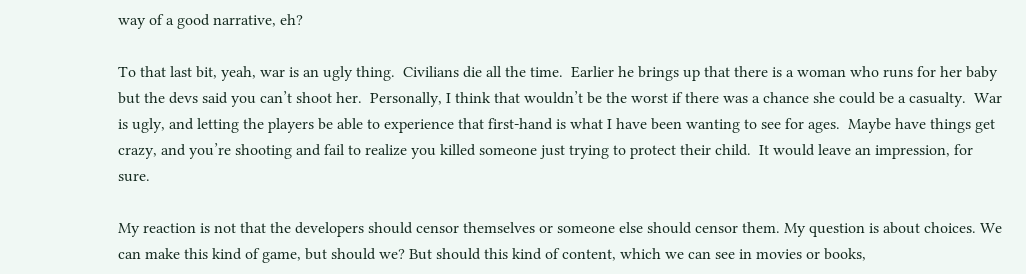way of a good narrative, eh?

To that last bit, yeah, war is an ugly thing.  Civilians die all the time.  Earlier he brings up that there is a woman who runs for her baby but the devs said you can’t shoot her.  Personally, I think that wouldn’t be the worst if there was a chance she could be a casualty.  War is ugly, and letting the players be able to experience that first-hand is what I have been wanting to see for ages.  Maybe have things get crazy, and you’re shooting and fail to realize you killed someone just trying to protect their child.  It would leave an impression, for sure.

My reaction is not that the developers should censor themselves or someone else should censor them. My question is about choices. We can make this kind of game, but should we? But should this kind of content, which we can see in movies or books,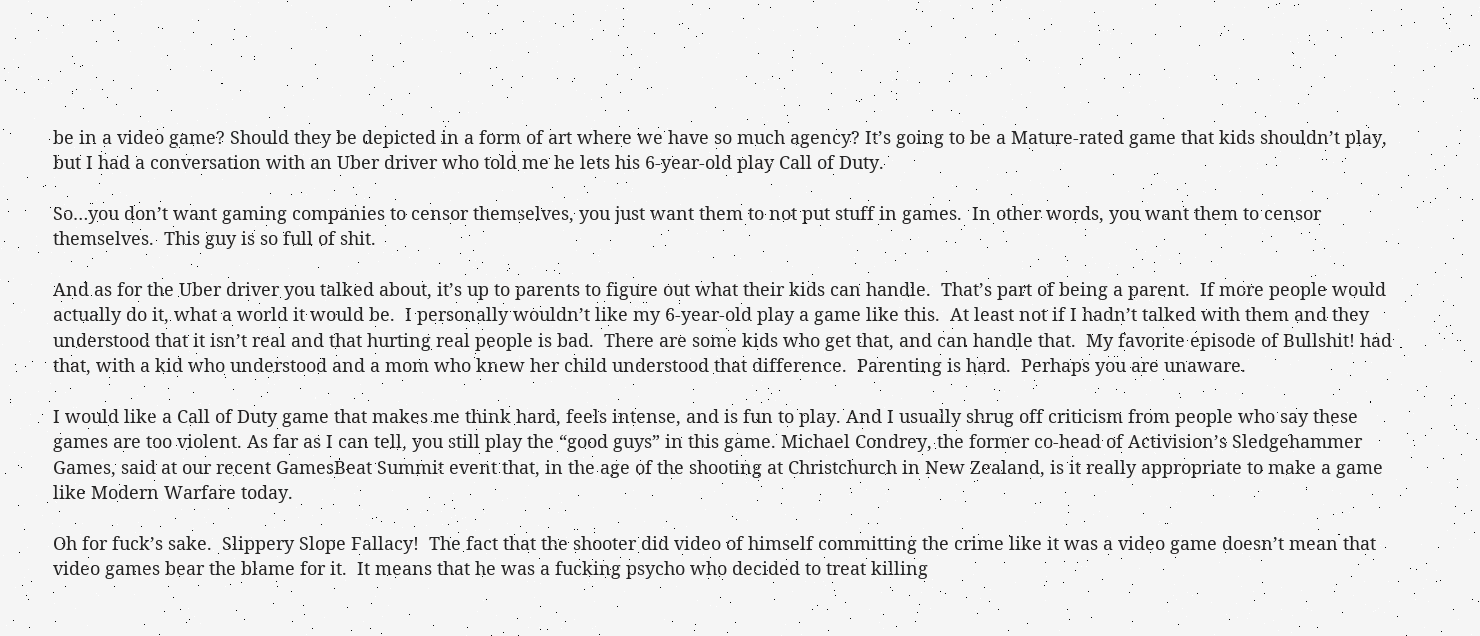be in a video game? Should they be depicted in a form of art where we have so much agency? It’s going to be a Mature-rated game that kids shouldn’t play, but I had a conversation with an Uber driver who told me he lets his 6-year-old play Call of Duty.

So…you don’t want gaming companies to censor themselves, you just want them to not put stuff in games.  In other words, you want them to censor themselves.  This guy is so full of shit.

And as for the Uber driver you talked about, it’s up to parents to figure out what their kids can handle.  That’s part of being a parent.  If more people would actually do it, what a world it would be.  I personally wouldn’t like my 6-year-old play a game like this.  At least not if I hadn’t talked with them and they understood that it isn’t real and that hurting real people is bad.  There are some kids who get that, and can handle that.  My favorite episode of Bullshit! had that, with a kid who understood and a mom who knew her child understood that difference.  Parenting is hard.  Perhaps you are unaware.

I would like a Call of Duty game that makes me think hard, feels intense, and is fun to play. And I usually shrug off criticism from people who say these games are too violent. As far as I can tell, you still play the “good guys” in this game. Michael Condrey, the former co-head of Activision’s Sledgehammer Games, said at our recent GamesBeat Summit event that, in the age of the shooting at Christchurch in New Zealand, is it really appropriate to make a game like Modern Warfare today.

Oh for fuck’s sake.  Slippery Slope Fallacy!  The fact that the shooter did video of himself committing the crime like it was a video game doesn’t mean that video games bear the blame for it.  It means that he was a fucking psycho who decided to treat killing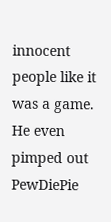innocent people like it was a game.  He even pimped out PewDiePie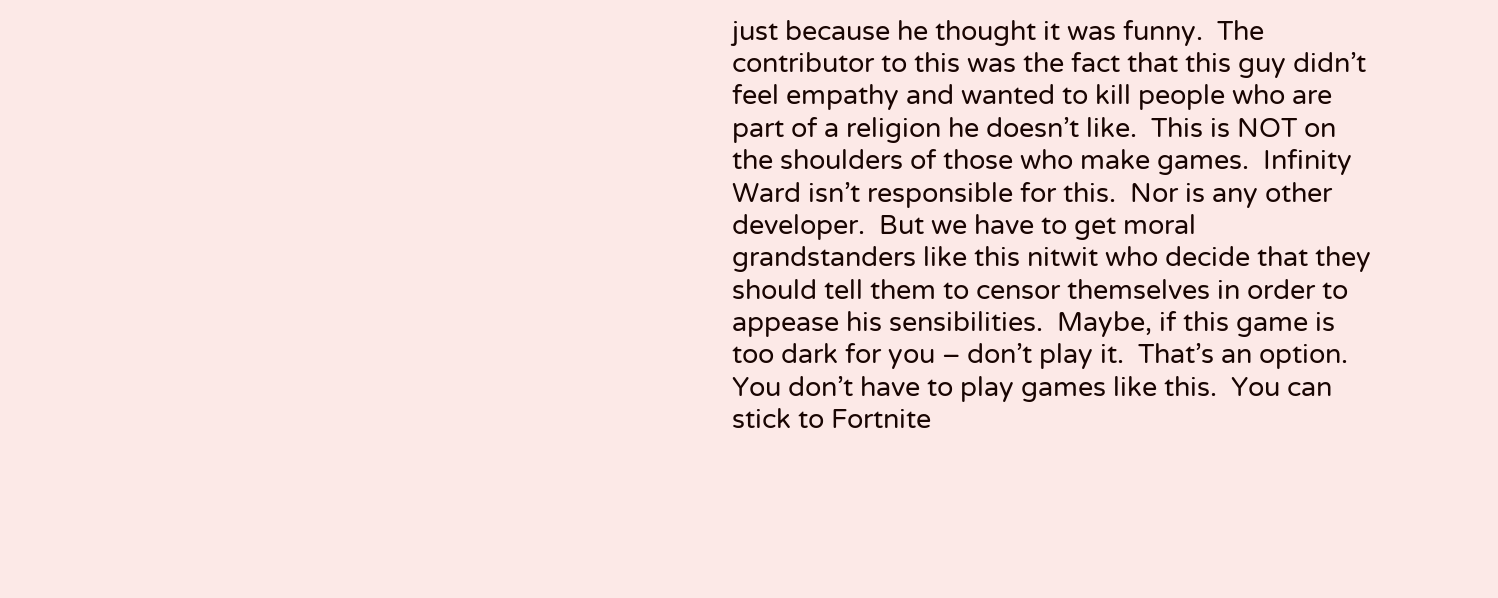just because he thought it was funny.  The contributor to this was the fact that this guy didn’t feel empathy and wanted to kill people who are part of a religion he doesn’t like.  This is NOT on the shoulders of those who make games.  Infinity Ward isn’t responsible for this.  Nor is any other developer.  But we have to get moral grandstanders like this nitwit who decide that they should tell them to censor themselves in order to appease his sensibilities.  Maybe, if this game is too dark for you – don’t play it.  That’s an option.  You don’t have to play games like this.  You can stick to Fortnite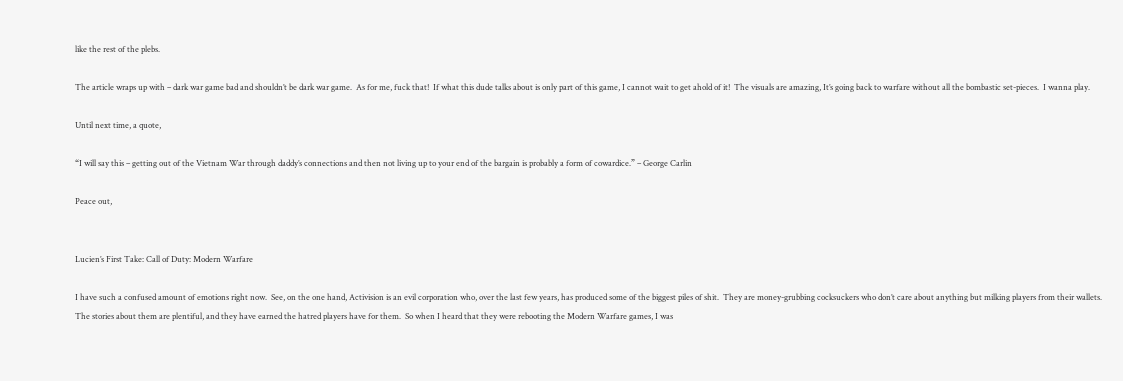like the rest of the plebs.

The article wraps up with – dark war game bad and shouldn’t be dark war game.  As for me, fuck that!  If what this dude talks about is only part of this game, I cannot wait to get ahold of it!  The visuals are amazing, It’s going back to warfare without all the bombastic set-pieces.  I wanna play.

Until next time, a quote,

“I will say this – getting out of the Vietnam War through daddy’s connections and then not living up to your end of the bargain is probably a form of cowardice.” – George Carlin

Peace out,


Lucien’s First Take: Call of Duty: Modern Warfare

I have such a confused amount of emotions right now.  See, on the one hand, Activision is an evil corporation who, over the last few years, has produced some of the biggest piles of shit.  They are money-grubbing cocksuckers who don’t care about anything but milking players from their wallets.  The stories about them are plentiful, and they have earned the hatred players have for them.  So when I heard that they were rebooting the Modern Warfare games, I was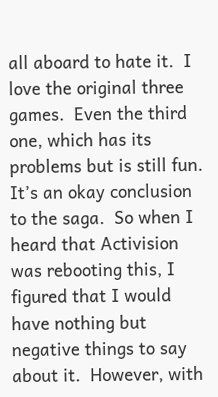all aboard to hate it.  I love the original three games.  Even the third one, which has its problems but is still fun.  It’s an okay conclusion to the saga.  So when I heard that Activision was rebooting this, I figured that I would have nothing but negative things to say about it.  However, with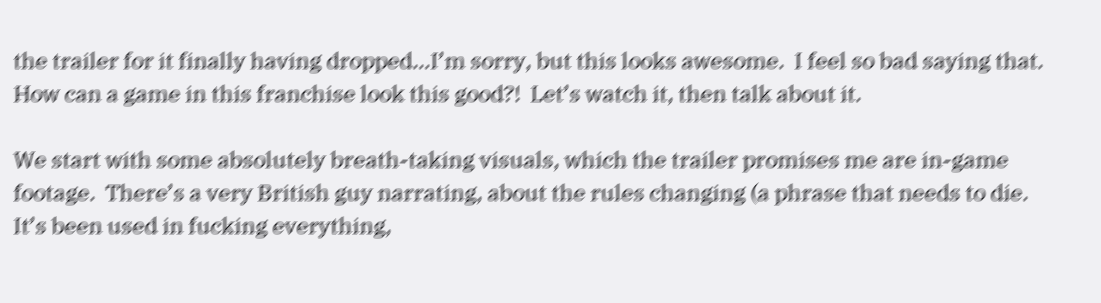the trailer for it finally having dropped…I’m sorry, but this looks awesome.  I feel so bad saying that.  How can a game in this franchise look this good?!  Let’s watch it, then talk about it.

We start with some absolutely breath-taking visuals, which the trailer promises me are in-game footage.  There’s a very British guy narrating, about the rules changing (a phrase that needs to die.  It’s been used in fucking everything,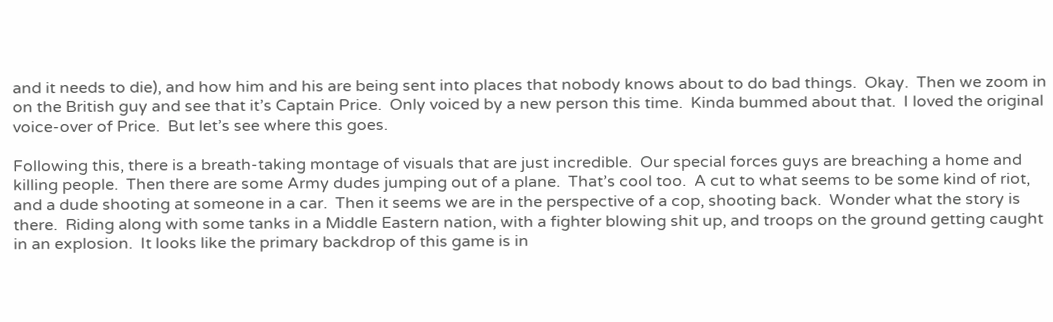and it needs to die), and how him and his are being sent into places that nobody knows about to do bad things.  Okay.  Then we zoom in on the British guy and see that it’s Captain Price.  Only voiced by a new person this time.  Kinda bummed about that.  I loved the original voice-over of Price.  But let’s see where this goes.

Following this, there is a breath-taking montage of visuals that are just incredible.  Our special forces guys are breaching a home and killing people.  Then there are some Army dudes jumping out of a plane.  That’s cool too.  A cut to what seems to be some kind of riot, and a dude shooting at someone in a car.  Then it seems we are in the perspective of a cop, shooting back.  Wonder what the story is there.  Riding along with some tanks in a Middle Eastern nation, with a fighter blowing shit up, and troops on the ground getting caught in an explosion.  It looks like the primary backdrop of this game is in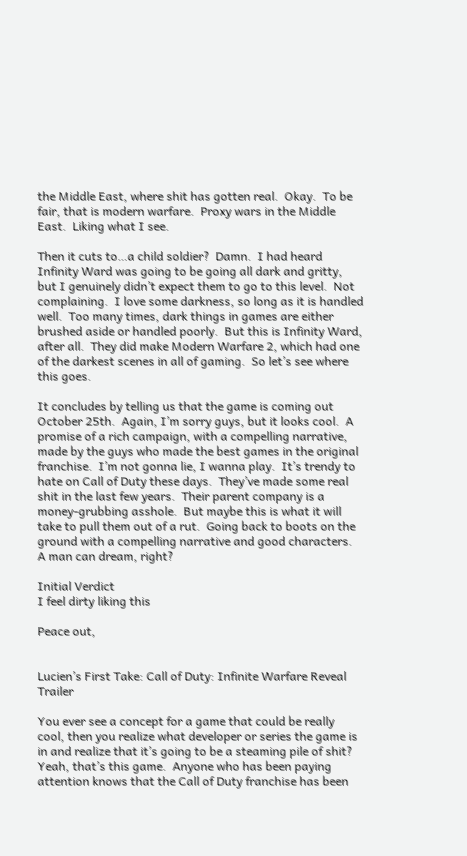the Middle East, where shit has gotten real.  Okay.  To be fair, that is modern warfare.  Proxy wars in the Middle East.  Liking what I see.

Then it cuts to…a child soldier?  Damn.  I had heard Infinity Ward was going to be going all dark and gritty, but I genuinely didn’t expect them to go to this level.  Not complaining.  I love some darkness, so long as it is handled well.  Too many times, dark things in games are either brushed aside or handled poorly.  But this is Infinity Ward, after all.  They did make Modern Warfare 2, which had one of the darkest scenes in all of gaming.  So let’s see where this goes.

It concludes by telling us that the game is coming out October 25th.  Again, I’m sorry guys, but it looks cool.  A promise of a rich campaign, with a compelling narrative, made by the guys who made the best games in the original franchise.  I’m not gonna lie, I wanna play.  It’s trendy to hate on Call of Duty these days.  They’ve made some real shit in the last few years.  Their parent company is a money-grubbing asshole.  But maybe this is what it will take to pull them out of a rut.  Going back to boots on the ground with a compelling narrative and good characters.  A man can dream, right?

Initial Verdict
I feel dirty liking this

Peace out,


Lucien’s First Take: Call of Duty: Infinite Warfare Reveal Trailer

You ever see a concept for a game that could be really cool, then you realize what developer or series the game is in and realize that it’s going to be a steaming pile of shit?  Yeah, that’s this game.  Anyone who has been paying attention knows that the Call of Duty franchise has been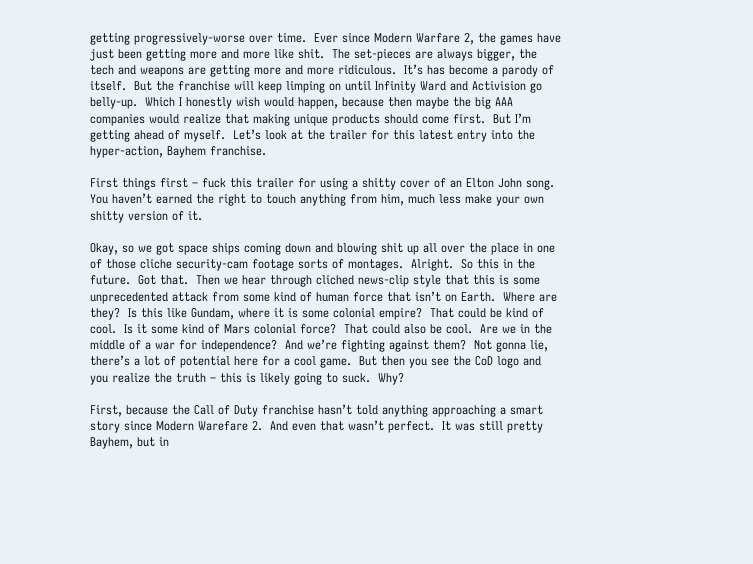getting progressively-worse over time.  Ever since Modern Warfare 2, the games have just been getting more and more like shit.  The set-pieces are always bigger, the tech and weapons are getting more and more ridiculous.  It’s has become a parody of itself.  But the franchise will keep limping on until Infinity Ward and Activision go belly-up.  Which I honestly wish would happen, because then maybe the big AAA companies would realize that making unique products should come first.  But I’m getting ahead of myself.  Let’s look at the trailer for this latest entry into the hyper-action, Bayhem franchise.

First things first – fuck this trailer for using a shitty cover of an Elton John song.  You haven’t earned the right to touch anything from him, much less make your own shitty version of it.

Okay, so we got space ships coming down and blowing shit up all over the place in one of those cliche security-cam footage sorts of montages.  Alright.  So this in the future.  Got that.  Then we hear through cliched news-clip style that this is some unprecedented attack from some kind of human force that isn’t on Earth.  Where are they?  Is this like Gundam, where it is some colonial empire?  That could be kind of cool.  Is it some kind of Mars colonial force?  That could also be cool.  Are we in the middle of a war for independence?  And we’re fighting against them?  Not gonna lie, there’s a lot of potential here for a cool game.  But then you see the CoD logo and you realize the truth – this is likely going to suck.  Why?

First, because the Call of Duty franchise hasn’t told anything approaching a smart story since Modern Warefare 2.  And even that wasn’t perfect.  It was still pretty Bayhem, but in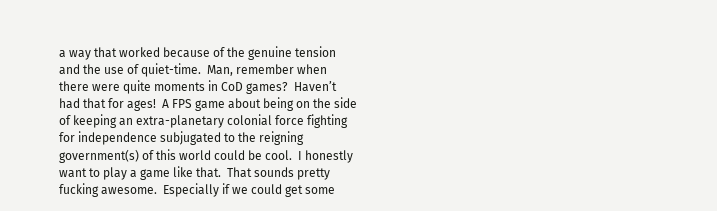a way that worked because of the genuine tension and the use of quiet-time.  Man, remember when there were quite moments in CoD games?  Haven’t had that for ages!  A FPS game about being on the side of keeping an extra-planetary colonial force fighting for independence subjugated to the reigning government(s) of this world could be cool.  I honestly want to play a game like that.  That sounds pretty fucking awesome.  Especially if we could get some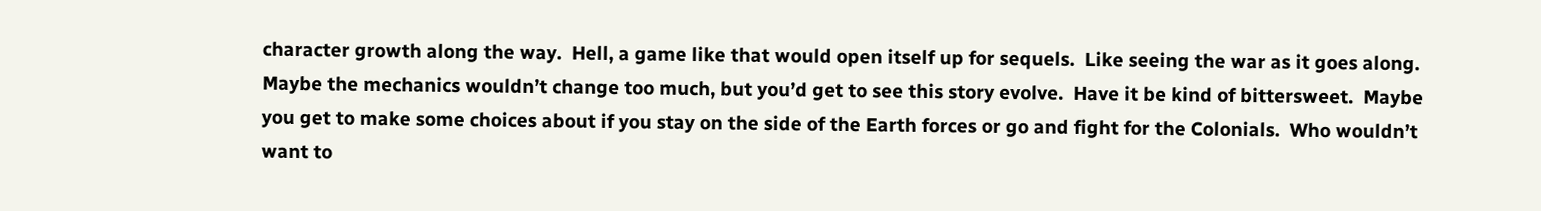character growth along the way.  Hell, a game like that would open itself up for sequels.  Like seeing the war as it goes along.  Maybe the mechanics wouldn’t change too much, but you’d get to see this story evolve.  Have it be kind of bittersweet.  Maybe you get to make some choices about if you stay on the side of the Earth forces or go and fight for the Colonials.  Who wouldn’t want to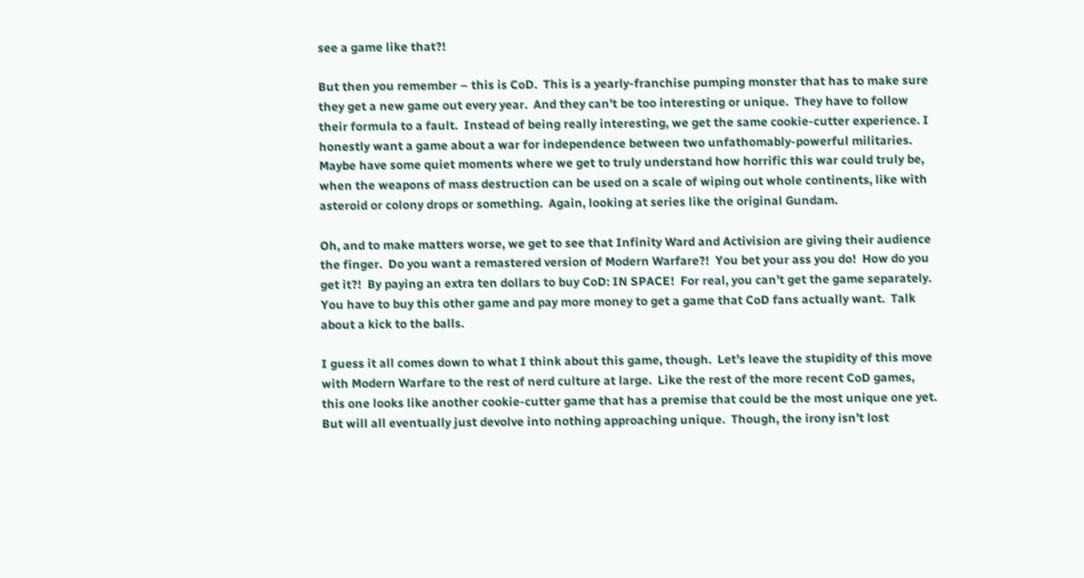see a game like that?!

But then you remember – this is CoD.  This is a yearly-franchise pumping monster that has to make sure they get a new game out every year.  And they can’t be too interesting or unique.  They have to follow their formula to a fault.  Instead of being really interesting, we get the same cookie-cutter experience. I honestly want a game about a war for independence between two unfathomably-powerful militaries.  Maybe have some quiet moments where we get to truly understand how horrific this war could truly be, when the weapons of mass destruction can be used on a scale of wiping out whole continents, like with asteroid or colony drops or something.  Again, looking at series like the original Gundam.

Oh, and to make matters worse, we get to see that Infinity Ward and Activision are giving their audience the finger.  Do you want a remastered version of Modern Warfare?!  You bet your ass you do!  How do you get it?!  By paying an extra ten dollars to buy CoD: IN SPACE!  For real, you can’t get the game separately.  You have to buy this other game and pay more money to get a game that CoD fans actually want.  Talk about a kick to the balls.

I guess it all comes down to what I think about this game, though.  Let’s leave the stupidity of this move with Modern Warfare to the rest of nerd culture at large.  Like the rest of the more recent CoD games, this one looks like another cookie-cutter game that has a premise that could be the most unique one yet.  But will all eventually just devolve into nothing approaching unique.  Though, the irony isn’t lost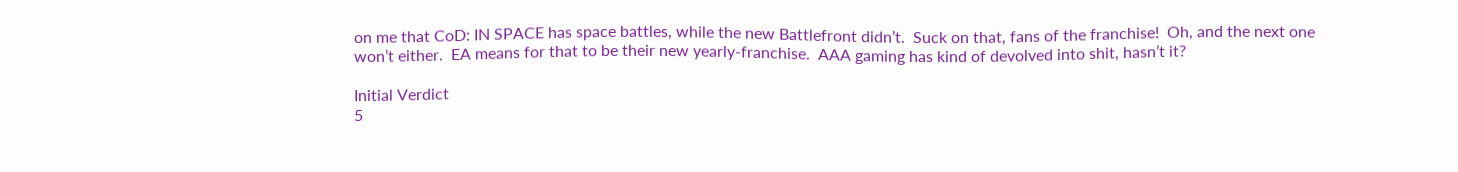on me that CoD: IN SPACE has space battles, while the new Battlefront didn’t.  Suck on that, fans of the franchise!  Oh, and the next one won’t either.  EA means for that to be their new yearly-franchise.  AAA gaming has kind of devolved into shit, hasn’t it?

Initial Verdict
5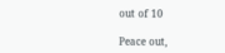out of 10

Peace out,